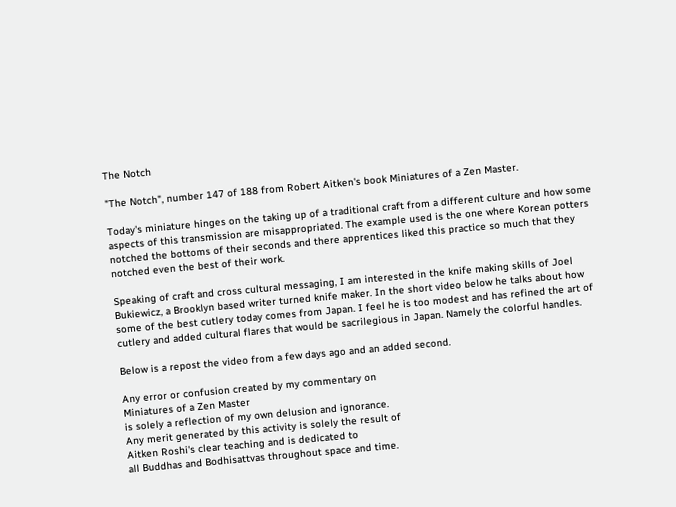The Notch

"The Notch", number 147 of 188 from Robert Aitken's book Miniatures of a Zen Master.

Today's miniature hinges on the taking up of a traditional craft from a different culture and how some aspects of this transmission are misappropriated. The example used is the one where Korean potters notched the bottoms of their seconds and there apprentices liked this practice so much that they notched even the best of their work.

Speaking of craft and cross cultural messaging, I am interested in the knife making skills of Joel Bukiewicz, a Brooklyn based writer turned knife maker. In the short video below he talks about how some of the best cutlery today comes from Japan. I feel he is too modest and has refined the art of cutlery and added cultural flares that would be sacrilegious in Japan. Namely the colorful handles.

Below is a repost the video from a few days ago and an added second.

Any error or confusion created by my commentary on
Miniatures of a Zen Master
is solely a reflection of my own delusion and ignorance.
Any merit generated by this activity is solely the result of
Aitken Roshi's clear teaching and is dedicated to
all Buddhas and Bodhisattvas throughout space and time.